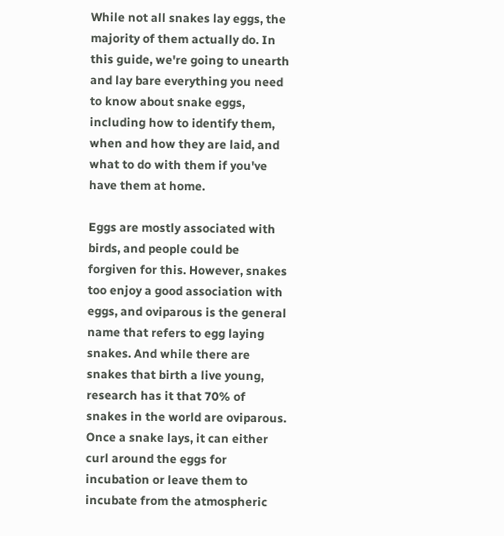While not all snakes lay eggs, the majority of them actually do. In this guide, we're going to unearth and lay bare everything you need to know about snake eggs, including how to identify them, when and how they are laid, and what to do with them if you've have them at home.

Eggs are mostly associated with birds, and people could be forgiven for this. However, snakes too enjoy a good association with eggs, and oviparous is the general name that refers to egg laying snakes. And while there are snakes that birth a live young, research has it that 70% of snakes in the world are oviparous. Once a snake lays, it can either curl around the eggs for incubation or leave them to incubate from the atmospheric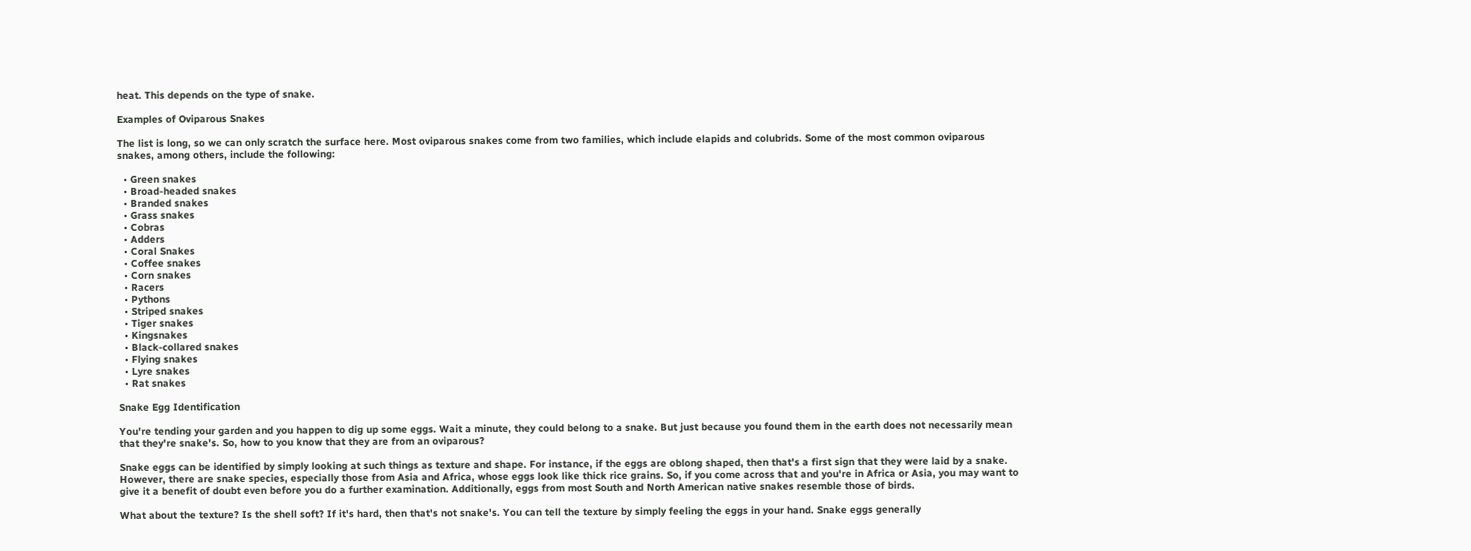heat. This depends on the type of snake.

Examples of Oviparous Snakes

The list is long, so we can only scratch the surface here. Most oviparous snakes come from two families, which include elapids and colubrids. Some of the most common oviparous snakes, among others, include the following:

  • Green snakes
  • Broad-headed snakes
  • Branded snakes
  • Grass snakes
  • Cobras
  • Adders
  • Coral Snakes
  • Coffee snakes
  • Corn snakes
  • Racers
  • Pythons
  • Striped snakes
  • Tiger snakes
  • Kingsnakes
  • Black-collared snakes
  • Flying snakes
  • Lyre snakes
  • Rat snakes

Snake Egg Identification

You're tending your garden and you happen to dig up some eggs. Wait a minute, they could belong to a snake. But just because you found them in the earth does not necessarily mean that they're snake's. So, how to you know that they are from an oviparous?

Snake eggs can be identified by simply looking at such things as texture and shape. For instance, if the eggs are oblong shaped, then that's a first sign that they were laid by a snake. However, there are snake species, especially those from Asia and Africa, whose eggs look like thick rice grains. So, if you come across that and you're in Africa or Asia, you may want to give it a benefit of doubt even before you do a further examination. Additionally, eggs from most South and North American native snakes resemble those of birds.

What about the texture? Is the shell soft? If it's hard, then that's not snake's. You can tell the texture by simply feeling the eggs in your hand. Snake eggs generally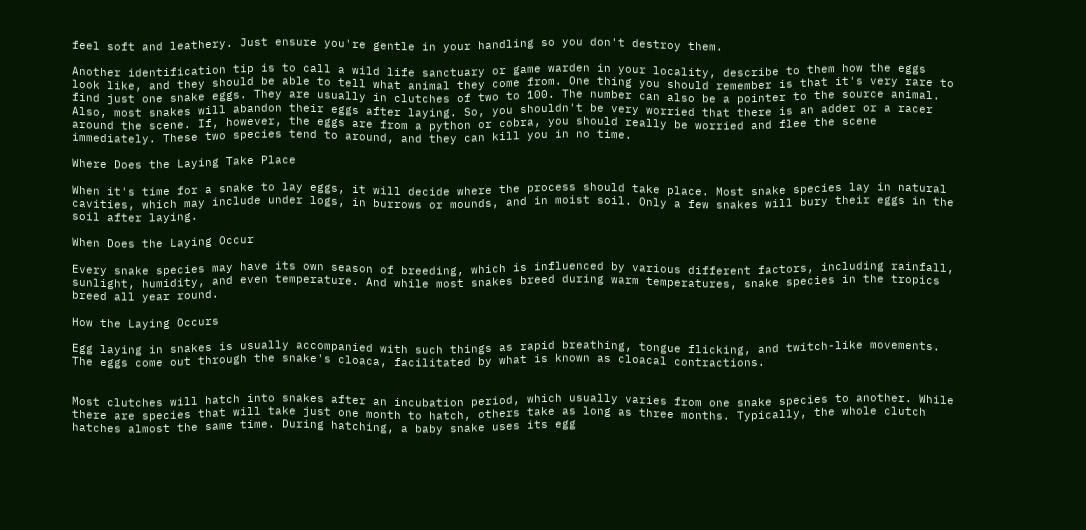feel soft and leathery. Just ensure you're gentle in your handling so you don't destroy them.

Another identification tip is to call a wild life sanctuary or game warden in your locality, describe to them how the eggs look like, and they should be able to tell what animal they come from. One thing you should remember is that it's very rare to find just one snake eggs. They are usually in clutches of two to 100. The number can also be a pointer to the source animal. Also, most snakes will abandon their eggs after laying. So, you shouldn't be very worried that there is an adder or a racer around the scene. If, however, the eggs are from a python or cobra, you should really be worried and flee the scene immediately. These two species tend to around, and they can kill you in no time.

Where Does the Laying Take Place

When it's time for a snake to lay eggs, it will decide where the process should take place. Most snake species lay in natural cavities, which may include under logs, in burrows or mounds, and in moist soil. Only a few snakes will bury their eggs in the soil after laying.

When Does the Laying Occur

Every snake species may have its own season of breeding, which is influenced by various different factors, including rainfall, sunlight, humidity, and even temperature. And while most snakes breed during warm temperatures, snake species in the tropics breed all year round.

How the Laying Occurs

Egg laying in snakes is usually accompanied with such things as rapid breathing, tongue flicking, and twitch-like movements. The eggs come out through the snake's cloaca, facilitated by what is known as cloacal contractions.


Most clutches will hatch into snakes after an incubation period, which usually varies from one snake species to another. While there are species that will take just one month to hatch, others take as long as three months. Typically, the whole clutch hatches almost the same time. During hatching, a baby snake uses its egg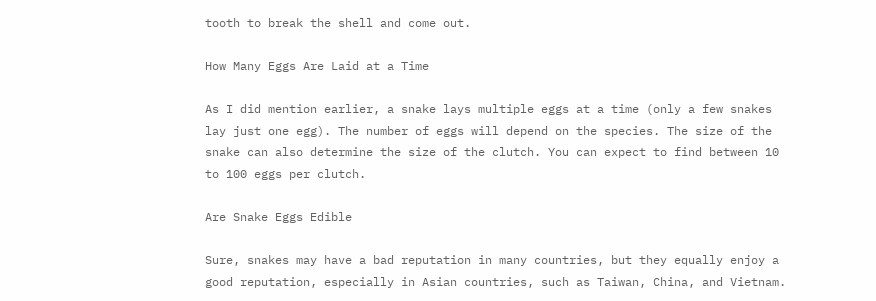tooth to break the shell and come out.

How Many Eggs Are Laid at a Time

As I did mention earlier, a snake lays multiple eggs at a time (only a few snakes lay just one egg). The number of eggs will depend on the species. The size of the snake can also determine the size of the clutch. You can expect to find between 10 to 100 eggs per clutch.

Are Snake Eggs Edible

Sure, snakes may have a bad reputation in many countries, but they equally enjoy a good reputation, especially in Asian countries, such as Taiwan, China, and Vietnam.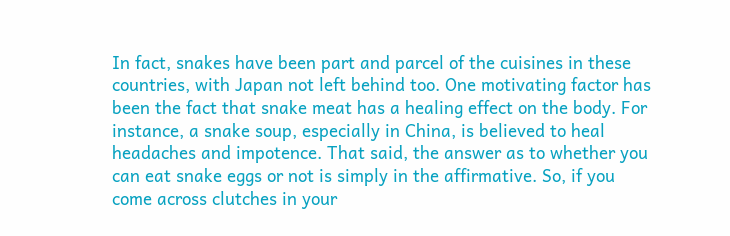In fact, snakes have been part and parcel of the cuisines in these countries, with Japan not left behind too. One motivating factor has been the fact that snake meat has a healing effect on the body. For instance, a snake soup, especially in China, is believed to heal headaches and impotence. That said, the answer as to whether you can eat snake eggs or not is simply in the affirmative. So, if you come across clutches in your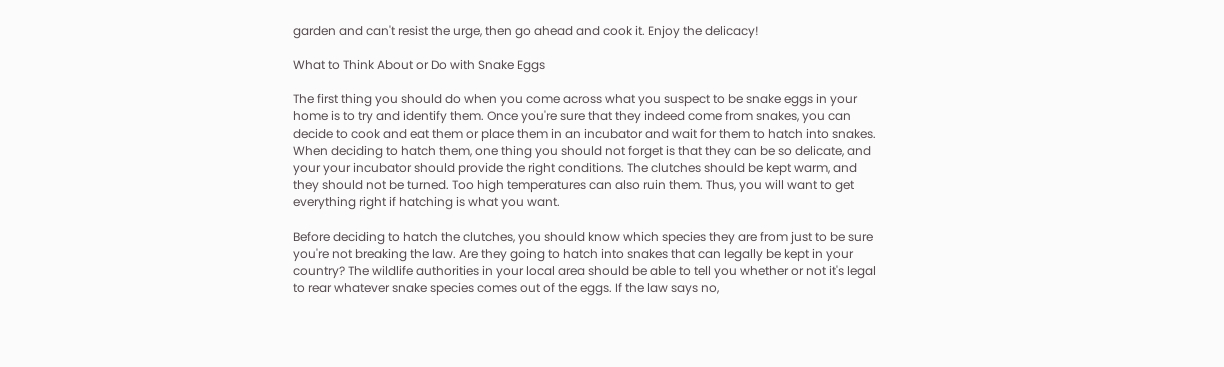garden and can't resist the urge, then go ahead and cook it. Enjoy the delicacy!

What to Think About or Do with Snake Eggs

The first thing you should do when you come across what you suspect to be snake eggs in your home is to try and identify them. Once you're sure that they indeed come from snakes, you can decide to cook and eat them or place them in an incubator and wait for them to hatch into snakes. When deciding to hatch them, one thing you should not forget is that they can be so delicate, and your your incubator should provide the right conditions. The clutches should be kept warm, and they should not be turned. Too high temperatures can also ruin them. Thus, you will want to get everything right if hatching is what you want.

Before deciding to hatch the clutches, you should know which species they are from just to be sure you're not breaking the law. Are they going to hatch into snakes that can legally be kept in your country? The wildlife authorities in your local area should be able to tell you whether or not it's legal to rear whatever snake species comes out of the eggs. If the law says no,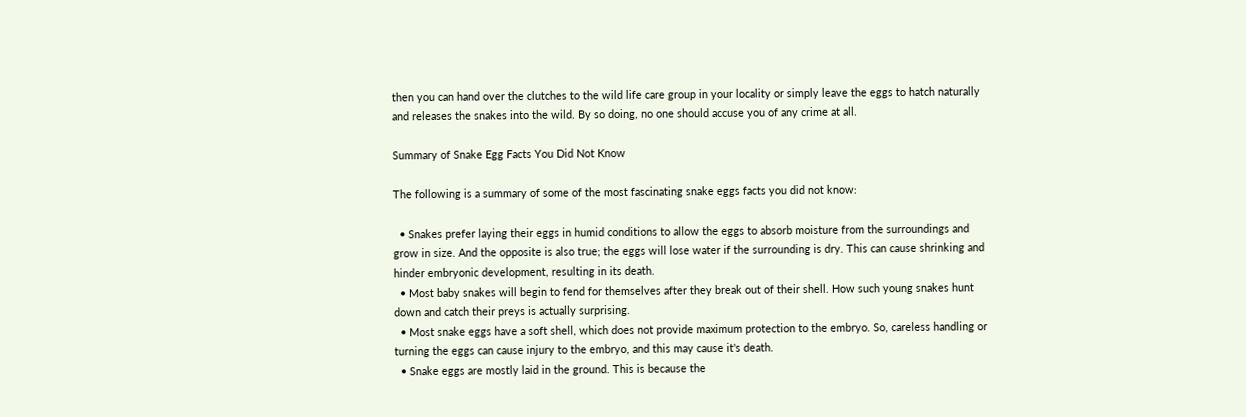then you can hand over the clutches to the wild life care group in your locality or simply leave the eggs to hatch naturally and releases the snakes into the wild. By so doing, no one should accuse you of any crime at all.

Summary of Snake Egg Facts You Did Not Know

The following is a summary of some of the most fascinating snake eggs facts you did not know:

  • Snakes prefer laying their eggs in humid conditions to allow the eggs to absorb moisture from the surroundings and grow in size. And the opposite is also true; the eggs will lose water if the surrounding is dry. This can cause shrinking and hinder embryonic development, resulting in its death.
  • Most baby snakes will begin to fend for themselves after they break out of their shell. How such young snakes hunt down and catch their preys is actually surprising.
  • Most snake eggs have a soft shell, which does not provide maximum protection to the embryo. So, careless handling or turning the eggs can cause injury to the embryo, and this may cause it's death.
  • Snake eggs are mostly laid in the ground. This is because the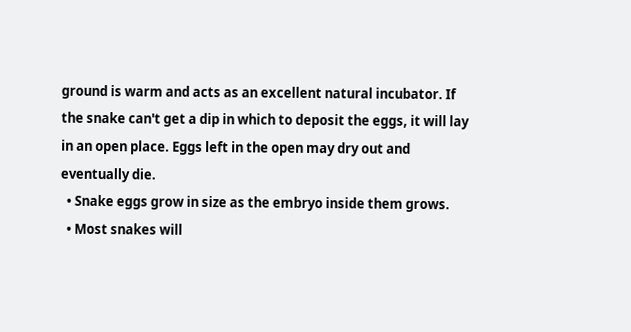ground is warm and acts as an excellent natural incubator. If the snake can't get a dip in which to deposit the eggs, it will lay in an open place. Eggs left in the open may dry out and eventually die.
  • Snake eggs grow in size as the embryo inside them grows.
  • Most snakes will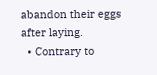abandon their eggs after laying.
  • Contrary to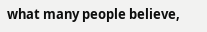what many people believe,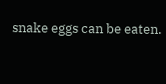snake eggs can be eaten.